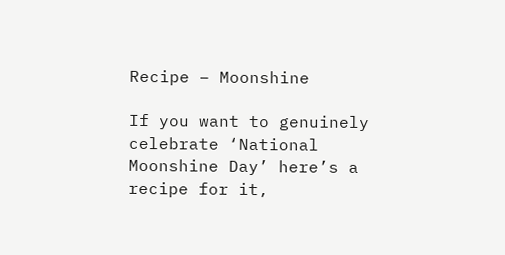Recipe – Moonshine

If you want to genuinely celebrate ‘National Moonshine Day’ here’s a recipe for it,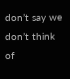don’t say we don’t think of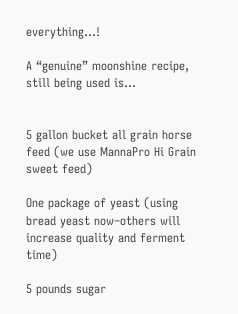everything…!

A “genuine” moonshine recipe, still being used is…


5 gallon bucket all grain horse feed (we use MannaPro Hi Grain sweet feed)

One package of yeast (using bread yeast now–others will increase quality and ferment time)

5 pounds sugar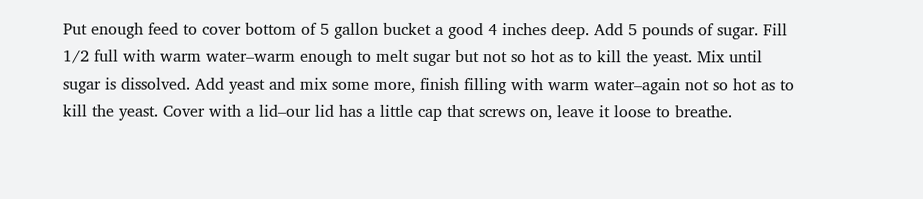Put enough feed to cover bottom of 5 gallon bucket a good 4 inches deep. Add 5 pounds of sugar. Fill 1/2 full with warm water–warm enough to melt sugar but not so hot as to kill the yeast. Mix until sugar is dissolved. Add yeast and mix some more, finish filling with warm water–again not so hot as to kill the yeast. Cover with a lid–our lid has a little cap that screws on, leave it loose to breathe.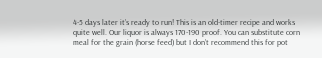4-5 days later it’s ready to run! This is an old-timer recipe and works quite well. Our liquor is always 170-190 proof. You can substitute corn meal for the grain (horse feed) but I don’t recommend this for pot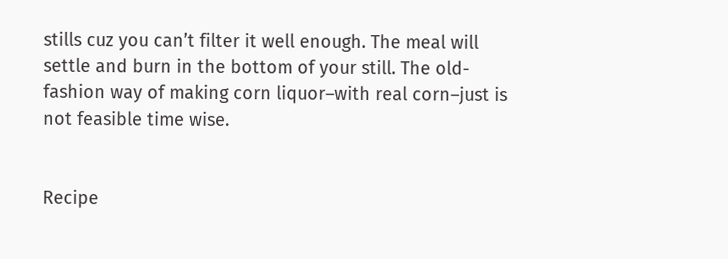stills cuz you can’t filter it well enough. The meal will settle and burn in the bottom of your still. The old-fashion way of making corn liquor–with real corn–just is not feasible time wise.


Recipe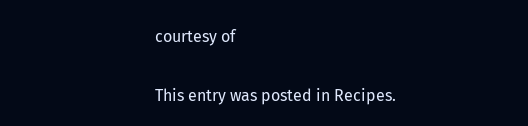courtesy of

This entry was posted in Recipes.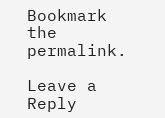Bookmark the permalink.

Leave a Reply